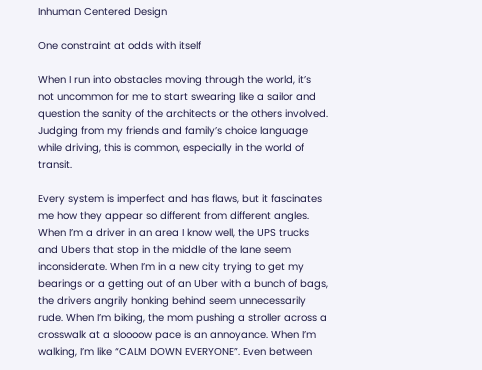Inhuman Centered Design

One constraint at odds with itself

When I run into obstacles moving through the world, it’s not uncommon for me to start swearing like a sailor and question the sanity of the architects or the others involved. Judging from my friends and family’s choice language while driving, this is common, especially in the world of transit.

Every system is imperfect and has flaws, but it fascinates me how they appear so different from different angles. When I’m a driver in an area I know well, the UPS trucks and Ubers that stop in the middle of the lane seem inconsiderate. When I’m in a new city trying to get my bearings or a getting out of an Uber with a bunch of bags, the drivers angrily honking behind seem unnecessarily rude. When I’m biking, the mom pushing a stroller across a crosswalk at a sloooow pace is an annoyance. When I’m walking, I’m like “CALM DOWN EVERYONE”. Even between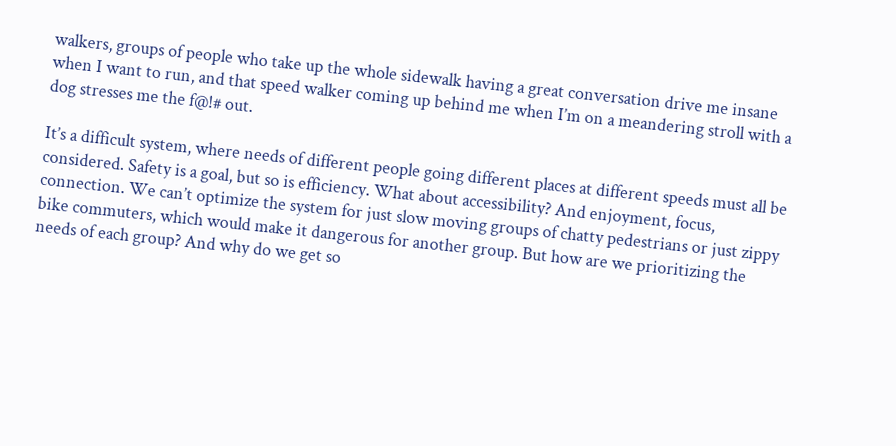walkers, groups of people who take up the whole sidewalk having a great conversation drive me insane when I want to run, and that speed walker coming up behind me when I’m on a meandering stroll with a dog stresses me the f@!# out.

It’s a difficult system, where needs of different people going different places at different speeds must all be considered. Safety is a goal, but so is efficiency. What about accessibility? And enjoyment, focus, connection. We can’t optimize the system for just slow moving groups of chatty pedestrians or just zippy bike commuters, which would make it dangerous for another group. But how are we prioritizing the needs of each group? And why do we get so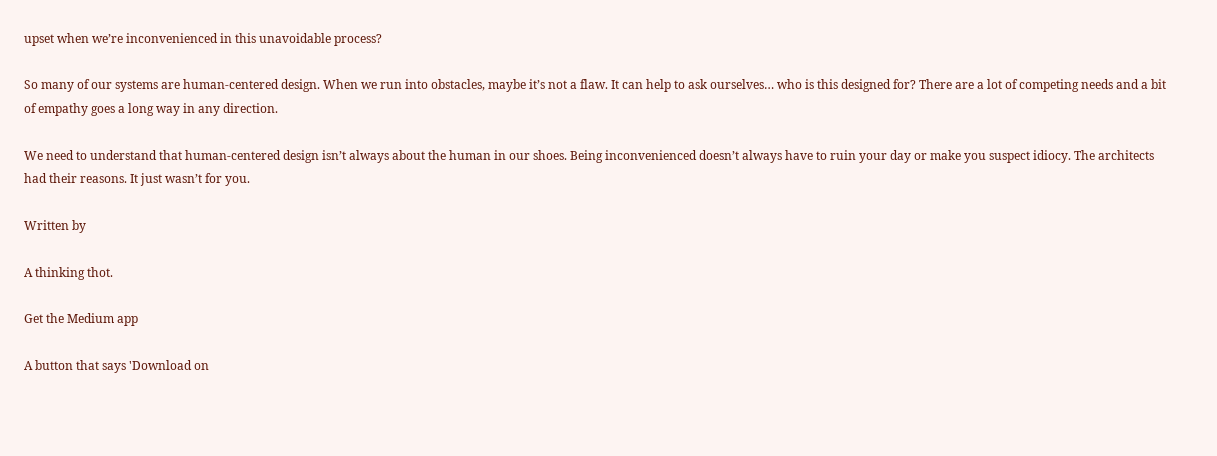upset when we’re inconvenienced in this unavoidable process?

So many of our systems are human-centered design. When we run into obstacles, maybe it’s not a flaw. It can help to ask ourselves… who is this designed for? There are a lot of competing needs and a bit of empathy goes a long way in any direction.

We need to understand that human-centered design isn’t always about the human in our shoes. Being inconvenienced doesn’t always have to ruin your day or make you suspect idiocy. The architects had their reasons. It just wasn’t for you.

Written by

A thinking thot.

Get the Medium app

A button that says 'Download on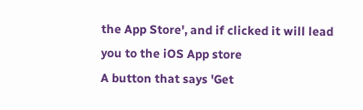the App Store', and if clicked it will lead you to the iOS App store
A button that says 'Get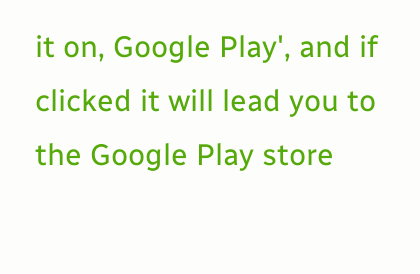it on, Google Play', and if clicked it will lead you to the Google Play store